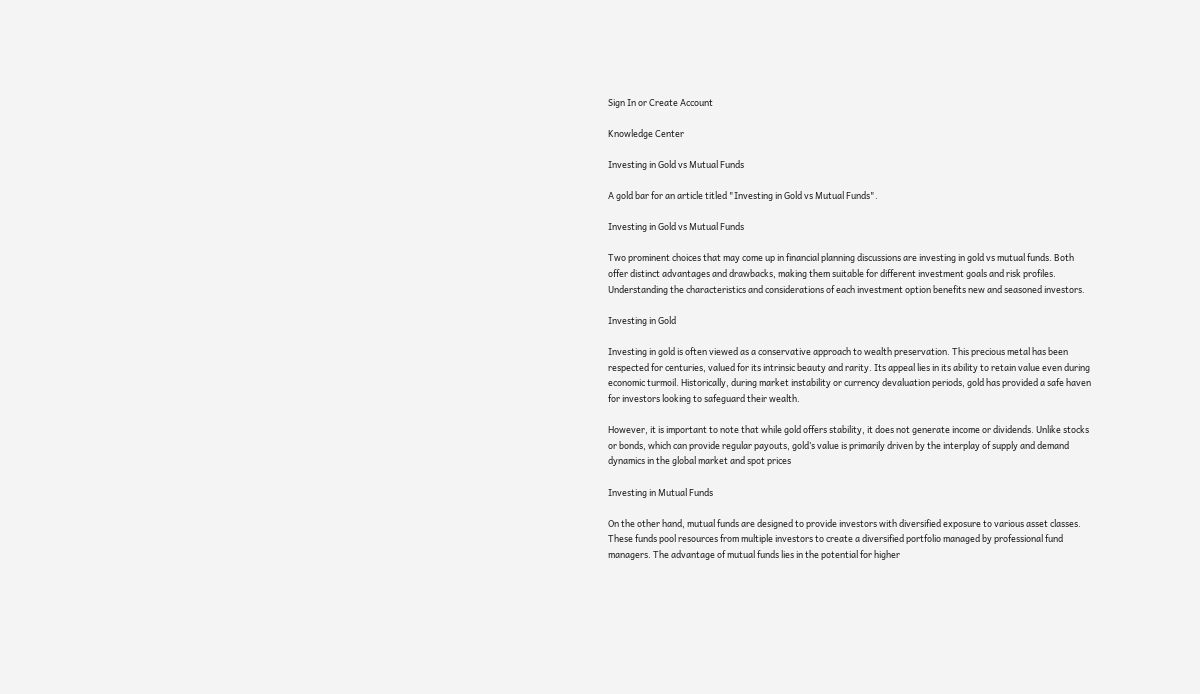Sign In or Create Account

Knowledge Center

Investing in Gold vs Mutual Funds

A gold bar for an article titled "Investing in Gold vs Mutual Funds".

Investing in Gold vs Mutual Funds

Two prominent choices that may come up in financial planning discussions are investing in gold vs mutual funds. Both offer distinct advantages and drawbacks, making them suitable for different investment goals and risk profiles. Understanding the characteristics and considerations of each investment option benefits new and seasoned investors.

Investing in Gold

Investing in gold is often viewed as a conservative approach to wealth preservation. This precious metal has been respected for centuries, valued for its intrinsic beauty and rarity. Its appeal lies in its ability to retain value even during economic turmoil. Historically, during market instability or currency devaluation periods, gold has provided a safe haven for investors looking to safeguard their wealth.

However, it is important to note that while gold offers stability, it does not generate income or dividends. Unlike stocks or bonds, which can provide regular payouts, gold’s value is primarily driven by the interplay of supply and demand dynamics in the global market and spot prices

Investing in Mutual Funds

On the other hand, mutual funds are designed to provide investors with diversified exposure to various asset classes. These funds pool resources from multiple investors to create a diversified portfolio managed by professional fund managers. The advantage of mutual funds lies in the potential for higher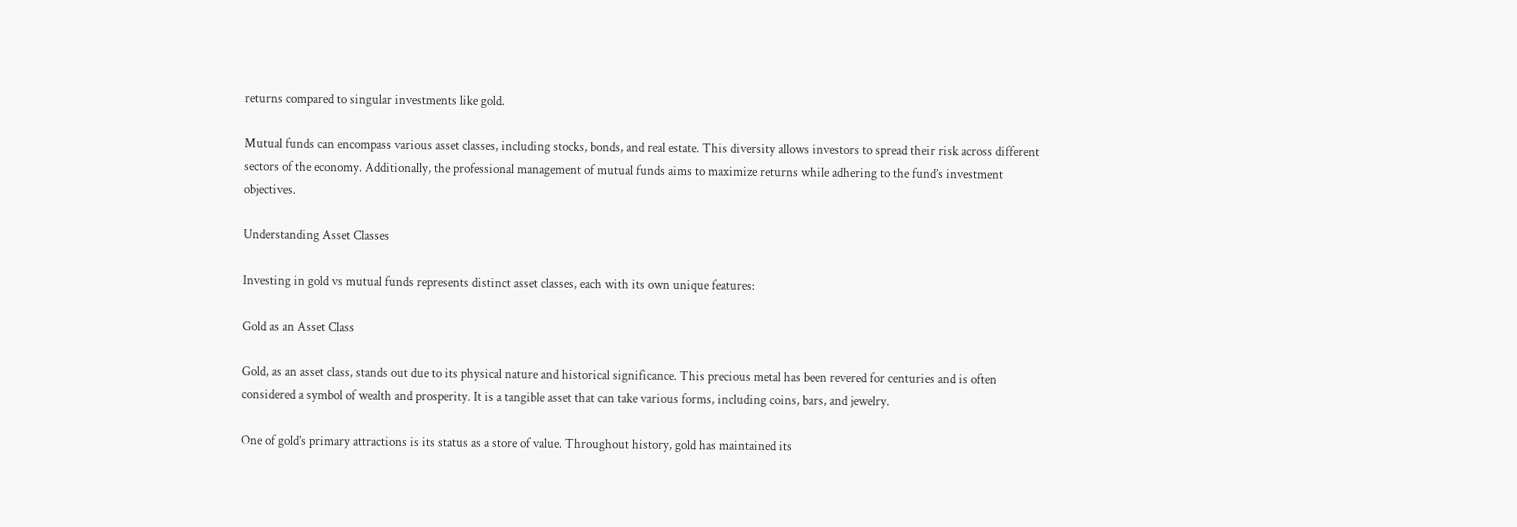returns compared to singular investments like gold.

Mutual funds can encompass various asset classes, including stocks, bonds, and real estate. This diversity allows investors to spread their risk across different sectors of the economy. Additionally, the professional management of mutual funds aims to maximize returns while adhering to the fund’s investment objectives.

Understanding Asset Classes

Investing in gold vs mutual funds represents distinct asset classes, each with its own unique features:

Gold as an Asset Class

Gold, as an asset class, stands out due to its physical nature and historical significance. This precious metal has been revered for centuries and is often considered a symbol of wealth and prosperity. It is a tangible asset that can take various forms, including coins, bars, and jewelry.

One of gold’s primary attractions is its status as a store of value. Throughout history, gold has maintained its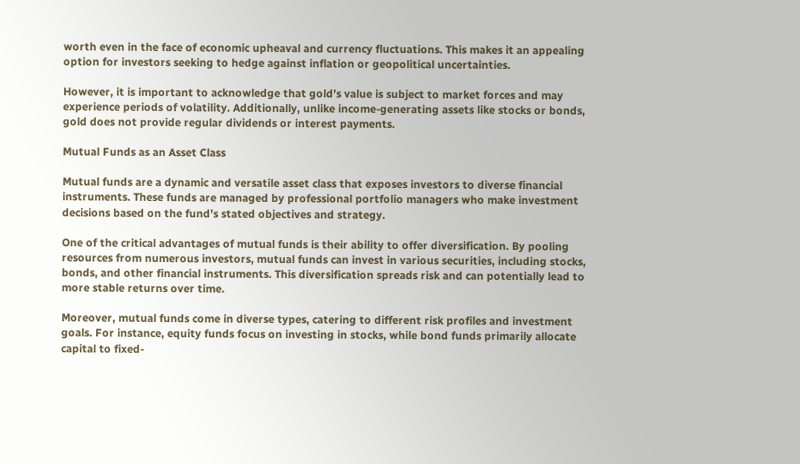worth even in the face of economic upheaval and currency fluctuations. This makes it an appealing option for investors seeking to hedge against inflation or geopolitical uncertainties.

However, it is important to acknowledge that gold’s value is subject to market forces and may experience periods of volatility. Additionally, unlike income-generating assets like stocks or bonds, gold does not provide regular dividends or interest payments.

Mutual Funds as an Asset Class

Mutual funds are a dynamic and versatile asset class that exposes investors to diverse financial instruments. These funds are managed by professional portfolio managers who make investment decisions based on the fund’s stated objectives and strategy.

One of the critical advantages of mutual funds is their ability to offer diversification. By pooling resources from numerous investors, mutual funds can invest in various securities, including stocks, bonds, and other financial instruments. This diversification spreads risk and can potentially lead to more stable returns over time.

Moreover, mutual funds come in diverse types, catering to different risk profiles and investment goals. For instance, equity funds focus on investing in stocks, while bond funds primarily allocate capital to fixed-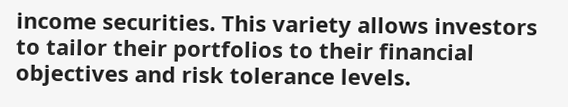income securities. This variety allows investors to tailor their portfolios to their financial objectives and risk tolerance levels.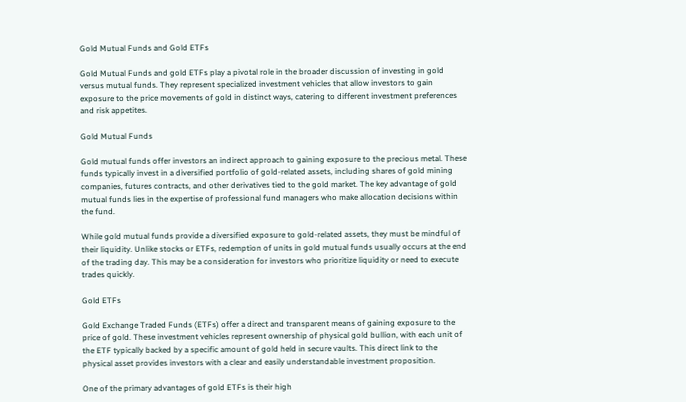Gold Mutual Funds and Gold ETFs

Gold Mutual Funds and gold ETFs play a pivotal role in the broader discussion of investing in gold versus mutual funds. They represent specialized investment vehicles that allow investors to gain exposure to the price movements of gold in distinct ways, catering to different investment preferences and risk appetites.

Gold Mutual Funds

Gold mutual funds offer investors an indirect approach to gaining exposure to the precious metal. These funds typically invest in a diversified portfolio of gold-related assets, including shares of gold mining companies, futures contracts, and other derivatives tied to the gold market. The key advantage of gold mutual funds lies in the expertise of professional fund managers who make allocation decisions within the fund.

While gold mutual funds provide a diversified exposure to gold-related assets, they must be mindful of their liquidity. Unlike stocks or ETFs, redemption of units in gold mutual funds usually occurs at the end of the trading day. This may be a consideration for investors who prioritize liquidity or need to execute trades quickly.

Gold ETFs

Gold Exchange Traded Funds (ETFs) offer a direct and transparent means of gaining exposure to the price of gold. These investment vehicles represent ownership of physical gold bullion, with each unit of the ETF typically backed by a specific amount of gold held in secure vaults. This direct link to the physical asset provides investors with a clear and easily understandable investment proposition.

One of the primary advantages of gold ETFs is their high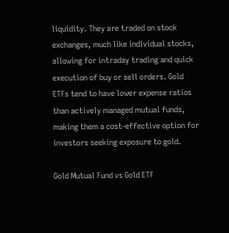liquidity. They are traded on stock exchanges, much like individual stocks, allowing for intraday trading and quick execution of buy or sell orders. Gold ETFs tend to have lower expense ratios than actively managed mutual funds, making them a cost-effective option for investors seeking exposure to gold.

Gold Mutual Fund vs Gold ETF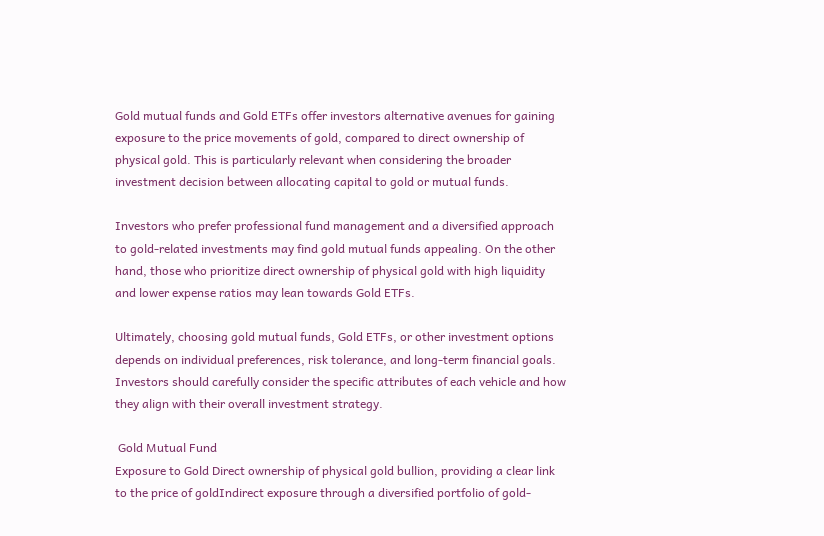Gold mutual funds and Gold ETFs offer investors alternative avenues for gaining exposure to the price movements of gold, compared to direct ownership of physical gold. This is particularly relevant when considering the broader investment decision between allocating capital to gold or mutual funds.

Investors who prefer professional fund management and a diversified approach to gold-related investments may find gold mutual funds appealing. On the other hand, those who prioritize direct ownership of physical gold with high liquidity and lower expense ratios may lean towards Gold ETFs.

Ultimately, choosing gold mutual funds, Gold ETFs, or other investment options depends on individual preferences, risk tolerance, and long-term financial goals. Investors should carefully consider the specific attributes of each vehicle and how they align with their overall investment strategy.

 Gold Mutual Fund
Exposure to Gold Direct ownership of physical gold bullion, providing a clear link to the price of goldIndirect exposure through a diversified portfolio of gold-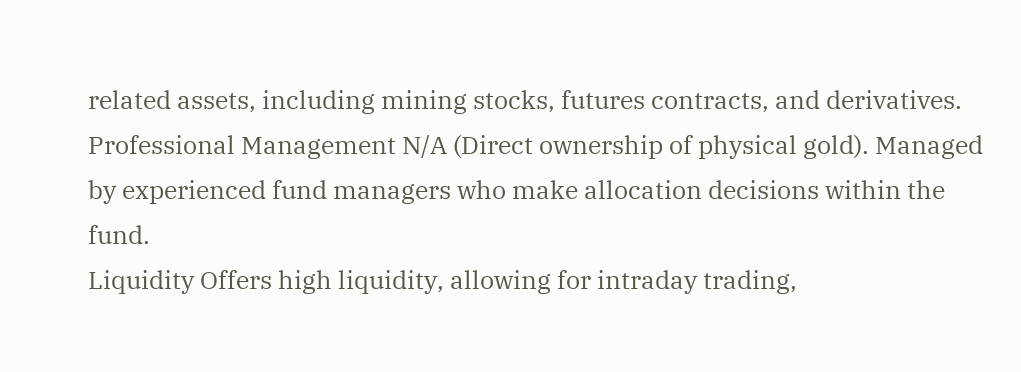related assets, including mining stocks, futures contracts, and derivatives.
Professional Management N/A (Direct ownership of physical gold). Managed by experienced fund managers who make allocation decisions within the fund.
Liquidity Offers high liquidity, allowing for intraday trading,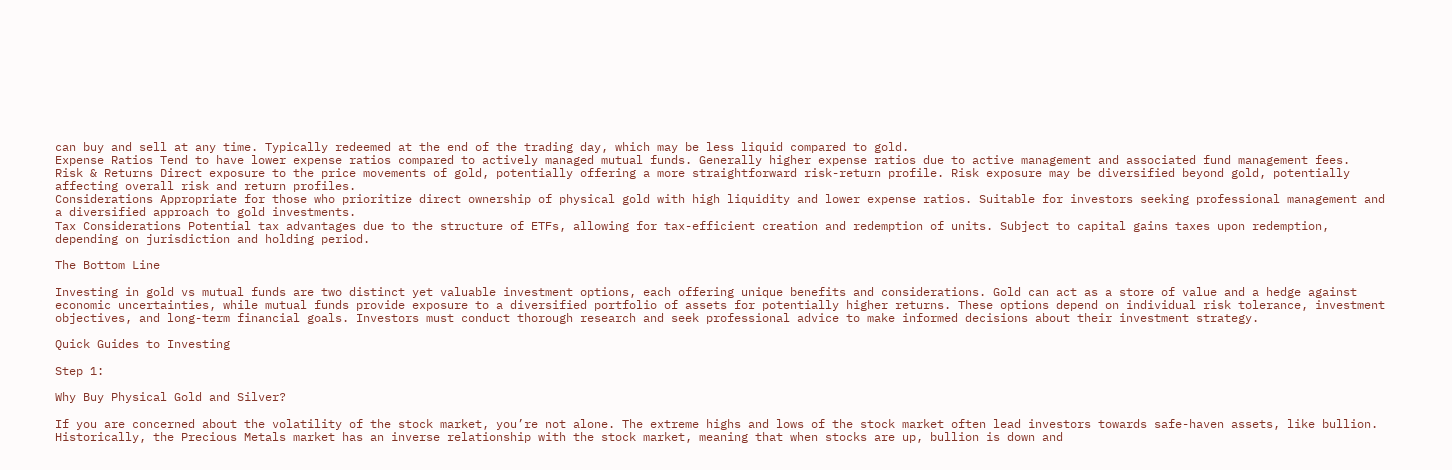can buy and sell at any time. Typically redeemed at the end of the trading day, which may be less liquid compared to gold.
Expense Ratios Tend to have lower expense ratios compared to actively managed mutual funds. Generally higher expense ratios due to active management and associated fund management fees.
Risk & Returns Direct exposure to the price movements of gold, potentially offering a more straightforward risk-return profile. Risk exposure may be diversified beyond gold, potentially affecting overall risk and return profiles.
Considerations Appropriate for those who prioritize direct ownership of physical gold with high liquidity and lower expense ratios. Suitable for investors seeking professional management and a diversified approach to gold investments.
Tax Considerations Potential tax advantages due to the structure of ETFs, allowing for tax-efficient creation and redemption of units. Subject to capital gains taxes upon redemption, depending on jurisdiction and holding period.

The Bottom Line

Investing in gold vs mutual funds are two distinct yet valuable investment options, each offering unique benefits and considerations. Gold can act as a store of value and a hedge against economic uncertainties, while mutual funds provide exposure to a diversified portfolio of assets for potentially higher returns. These options depend on individual risk tolerance, investment objectives, and long-term financial goals. Investors must conduct thorough research and seek professional advice to make informed decisions about their investment strategy.

Quick Guides to Investing

Step 1:

Why Buy Physical Gold and Silver?

If you are concerned about the volatility of the stock market, you’re not alone. The extreme highs and lows of the stock market often lead investors towards safe-haven assets, like bullion. Historically, the Precious Metals market has an inverse relationship with the stock market, meaning that when stocks are up, bullion is down and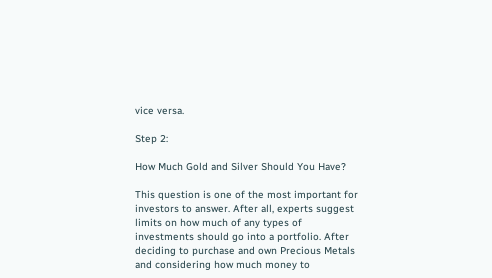vice versa.

Step 2:

How Much Gold and Silver Should You Have?

This question is one of the most important for investors to answer. After all, experts suggest limits on how much of any types of investments should go into a portfolio. After deciding to purchase and own Precious Metals and considering how much money to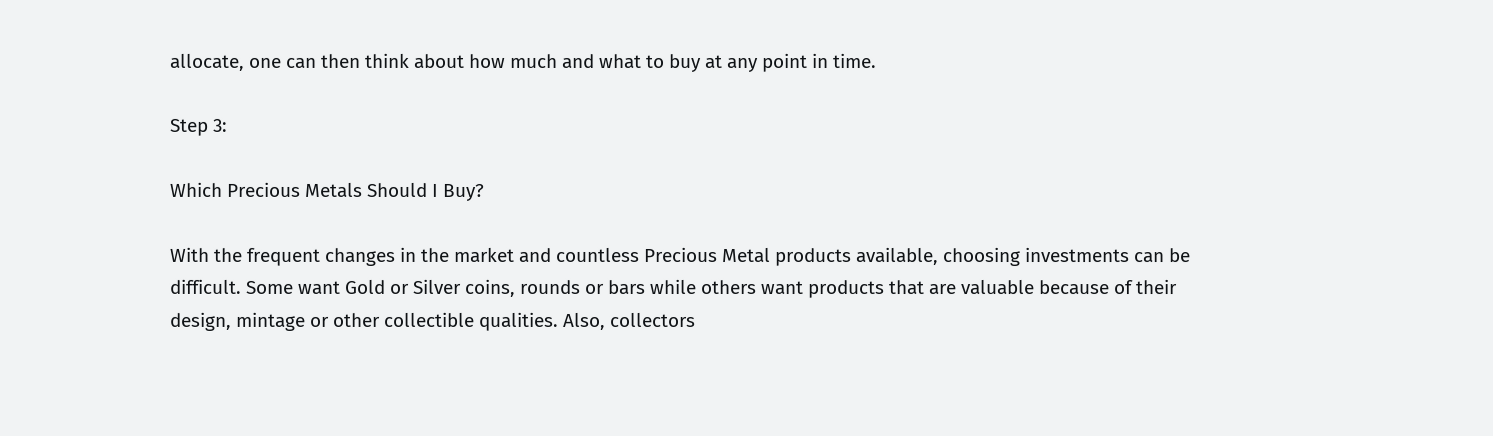allocate, one can then think about how much and what to buy at any point in time.

Step 3:

Which Precious Metals Should I Buy?

With the frequent changes in the market and countless Precious Metal products available, choosing investments can be difficult. Some want Gold or Silver coins, rounds or bars while others want products that are valuable because of their design, mintage or other collectible qualities. Also, collectors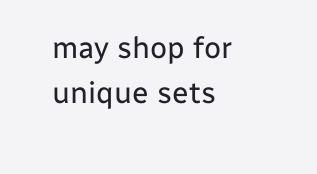may shop for unique sets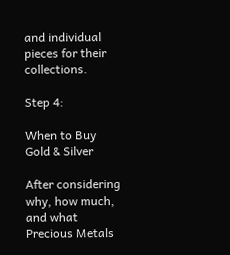and individual pieces for their collections.

Step 4:

When to Buy Gold & Silver

After considering why, how much, and what Precious Metals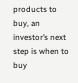products to buy, an investor’s next step is when to buy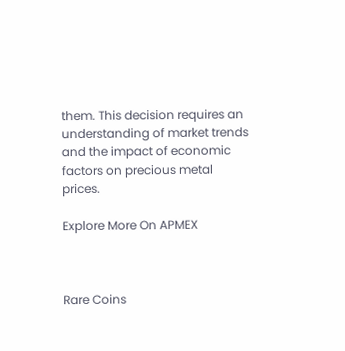them. This decision requires an understanding of market trends and the impact of economic factors on precious metal prices.

Explore More On APMEX



Rare Coins